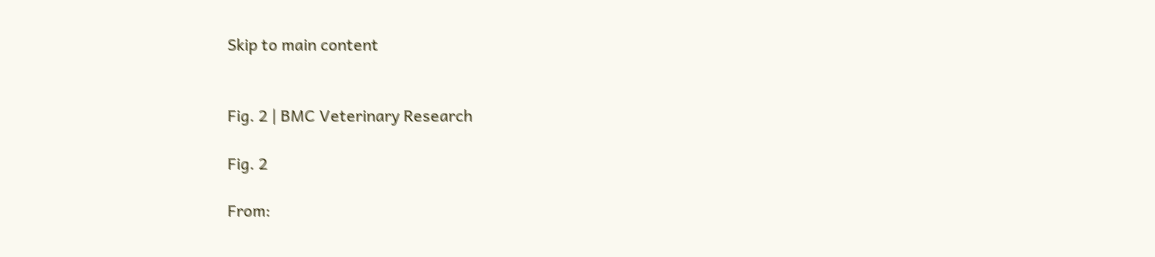Skip to main content


Fig. 2 | BMC Veterinary Research

Fig. 2

From: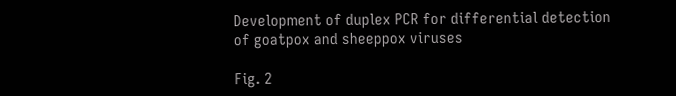Development of duplex PCR for differential detection of goatpox and sheeppox viruses

Fig. 2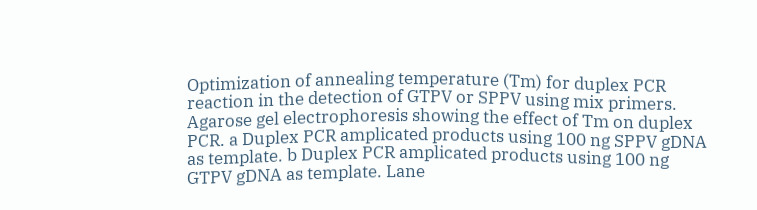Optimization of annealing temperature (Tm) for duplex PCR reaction in the detection of GTPV or SPPV using mix primers. Agarose gel electrophoresis showing the effect of Tm on duplex PCR. a Duplex PCR amplicated products using 100 ng SPPV gDNA as template. b Duplex PCR amplicated products using 100 ng GTPV gDNA as template. Lane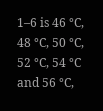1–6 is 46 °C, 48 °C, 50 °C, 52 °C, 54 °C and 56 °C,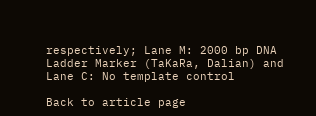respectively; Lane M: 2000 bp DNA Ladder Marker (TaKaRa, Dalian) and Lane C: No template control

Back to article page